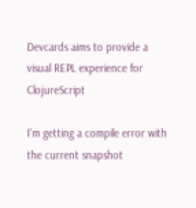Devcards aims to provide a visual REPL experience for ClojureScript

I’m getting a compile error with the current snapshot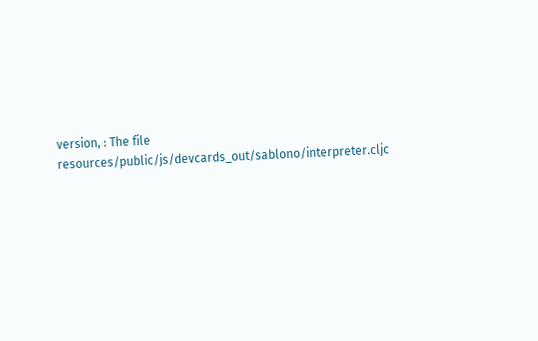version, : The file resources/public/js/devcards_out/sablono/interpreter.cljc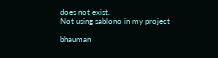does not exist.
Not using sablono in my project

bhauman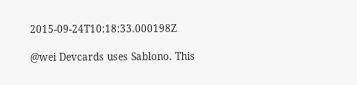2015-09-24T10:18:33.000198Z

@wei Devcards uses Sablono. This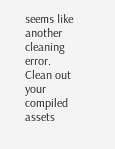seems like another cleaning error. Clean out your compiled assets